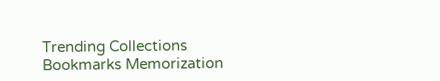Trending Collections Bookmarks Memorization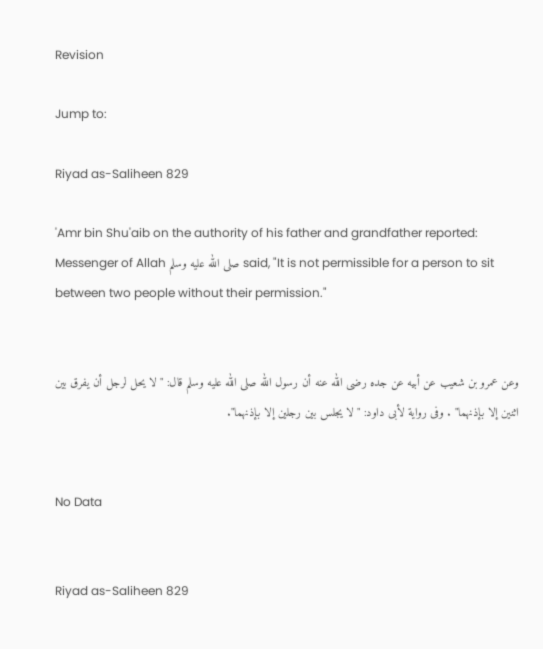Revision

Jump to:

Riyad as-Saliheen 829

'Amr bin Shu'aib on the authority of his father and grandfather reported:
Messenger of Allah صلى الله عليه وسلم said, "It is not permissible for a person to sit between two people without their permission."


وعن عمرو بن شعيب عن أبيه عن جده رضى الله عنه أن رسول الله صلى الله عليه وسلم قال: "لا يحل لرجل أن يفرق بين اثنين إلا بإذنهما" . وفى رواية لأبى داود: "لا يجلس بين رجلين إلا بإذنهما".


No Data


Riyad as-Saliheen 829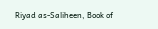Riyad as-Saliheen, Book of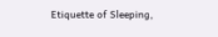Etiquette of Sleeping,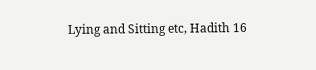Lying and Sitting etc, Hadith 16